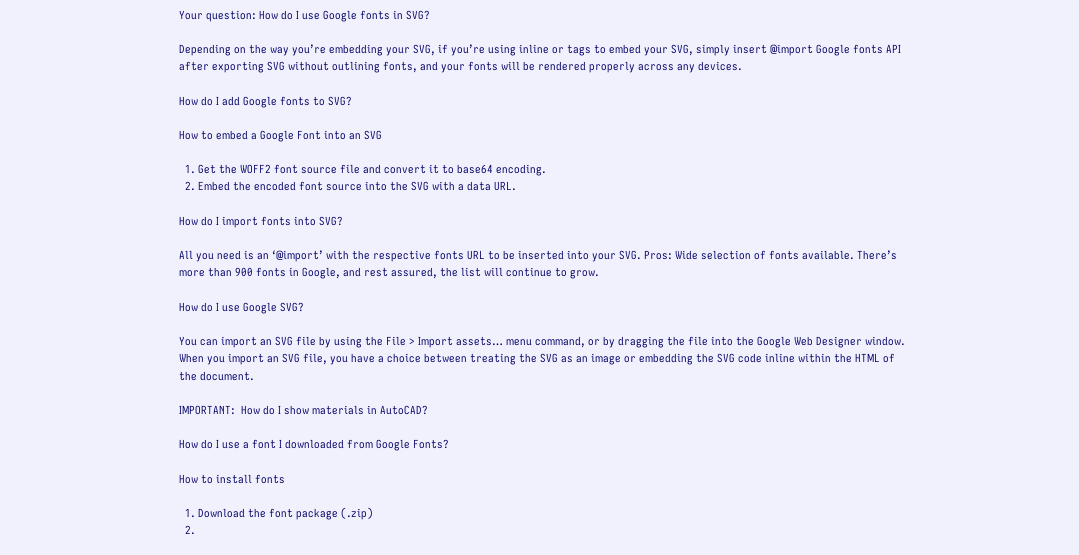Your question: How do I use Google fonts in SVG?

Depending on the way you’re embedding your SVG, if you’re using inline or tags to embed your SVG, simply insert @import Google fonts API after exporting SVG without outlining fonts, and your fonts will be rendered properly across any devices.

How do I add Google fonts to SVG?

How to embed a Google Font into an SVG

  1. Get the WOFF2 font source file and convert it to base64 encoding.
  2. Embed the encoded font source into the SVG with a data URL.

How do I import fonts into SVG?

All you need is an ‘@import’ with the respective fonts URL to be inserted into your SVG. Pros: Wide selection of fonts available. There’s more than 900 fonts in Google, and rest assured, the list will continue to grow.

How do I use Google SVG?

You can import an SVG file by using the File > Import assets… menu command, or by dragging the file into the Google Web Designer window. When you import an SVG file, you have a choice between treating the SVG as an image or embedding the SVG code inline within the HTML of the document.

IMPORTANT:  How do I show materials in AutoCAD?

How do I use a font I downloaded from Google Fonts?

How to install fonts

  1. Download the font package (.zip)
  2.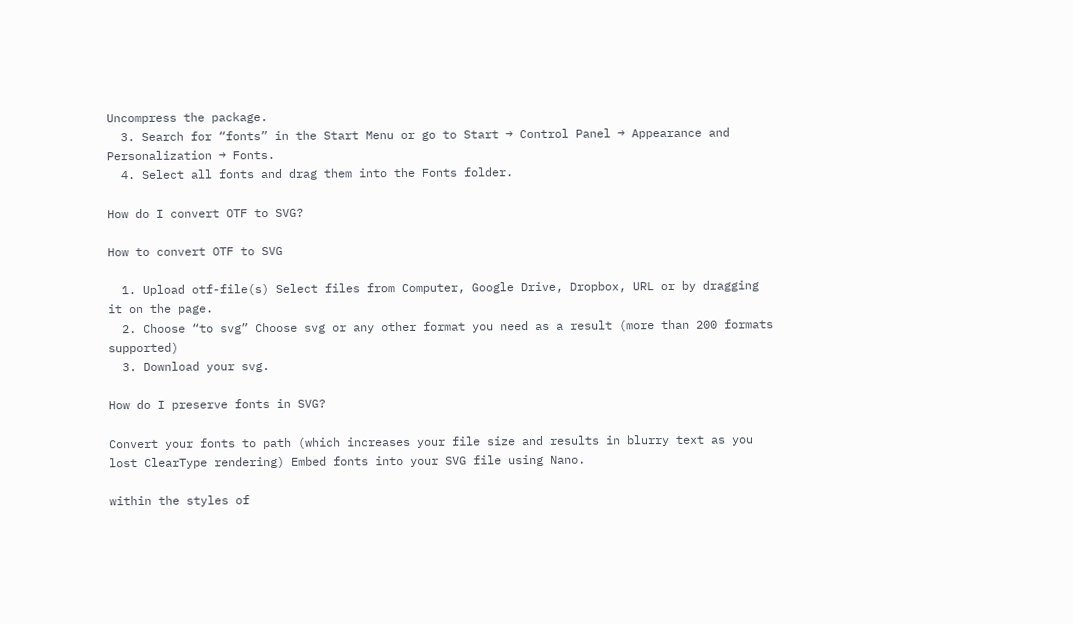Uncompress the package.
  3. Search for “fonts” in the Start Menu or go to Start → Control Panel → Appearance and Personalization → Fonts.
  4. Select all fonts and drag them into the Fonts folder.

How do I convert OTF to SVG?

How to convert OTF to SVG

  1. Upload otf-file(s) Select files from Computer, Google Drive, Dropbox, URL or by dragging it on the page.
  2. Choose “to svg” Choose svg or any other format you need as a result (more than 200 formats supported)
  3. Download your svg.

How do I preserve fonts in SVG?

Convert your fonts to path (which increases your file size and results in blurry text as you lost ClearType rendering) Embed fonts into your SVG file using Nano.

within the styles of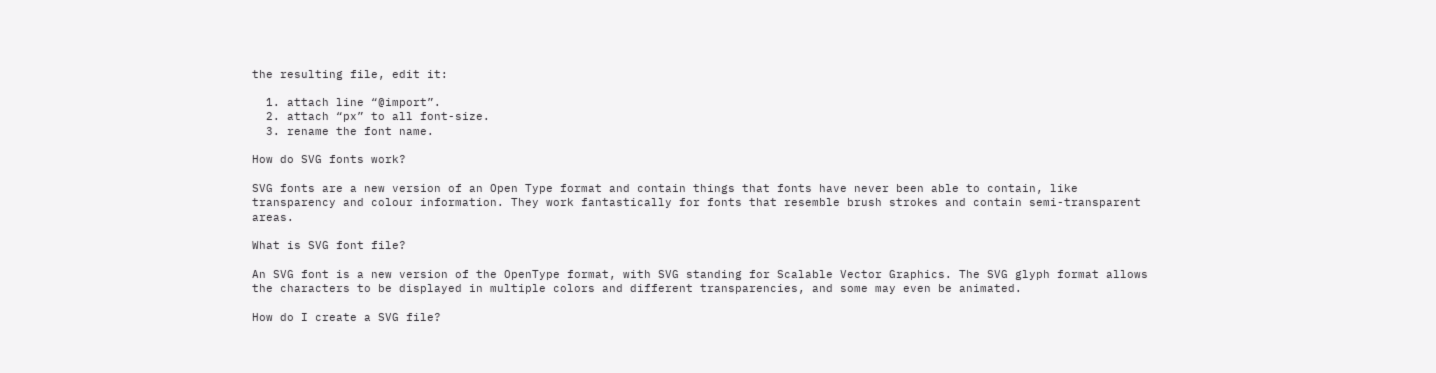the resulting file, edit it:

  1. attach line “@import”.
  2. attach “px” to all font-size.
  3. rename the font name.

How do SVG fonts work?

SVG fonts are a new version of an Open Type format and contain things that fonts have never been able to contain, like transparency and colour information. They work fantastically for fonts that resemble brush strokes and contain semi-transparent areas.

What is SVG font file?

An SVG font is a new version of the OpenType format, with SVG standing for Scalable Vector Graphics. The SVG glyph format allows the characters to be displayed in multiple colors and different transparencies, and some may even be animated.

How do I create a SVG file?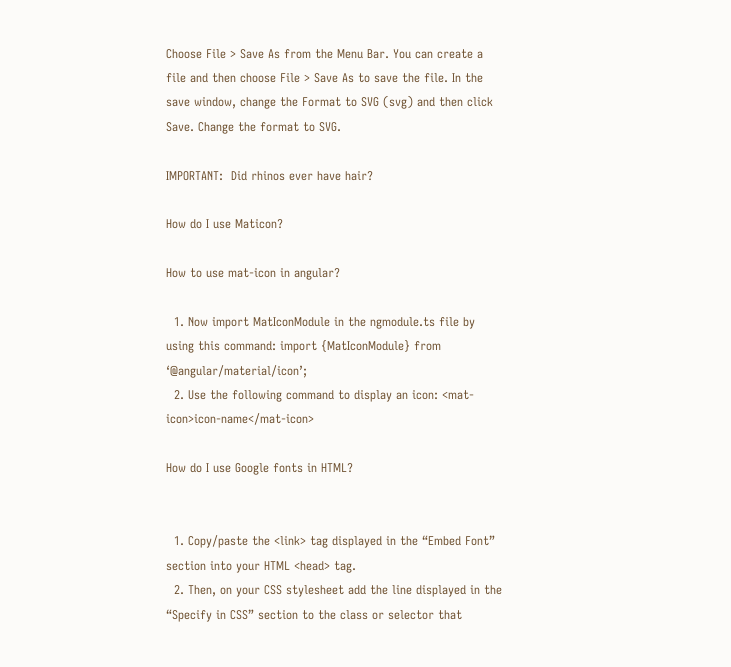Choose File > Save As from the Menu Bar. You can create a file and then choose File > Save As to save the file. In the save window, change the Format to SVG (svg) and then click Save. Change the format to SVG.

IMPORTANT:  Did rhinos ever have hair?

How do I use Maticon?

How to use mat-icon in angular?

  1. Now import MatIconModule in the ngmodule.ts file by using this command: import {MatIconModule} from ‘@angular/material/icon’;
  2. Use the following command to display an icon: <mat-icon>icon-name</mat-icon>

How do I use Google fonts in HTML?


  1. Copy/paste the <link> tag displayed in the “Embed Font” section into your HTML <head> tag.
  2. Then, on your CSS stylesheet add the line displayed in the “Specify in CSS” section to the class or selector that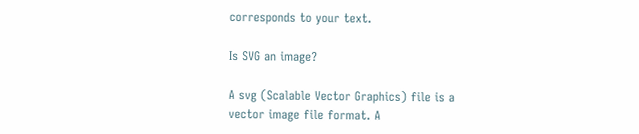corresponds to your text.

Is SVG an image?

A svg (Scalable Vector Graphics) file is a vector image file format. A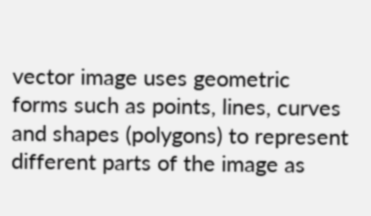vector image uses geometric forms such as points, lines, curves and shapes (polygons) to represent different parts of the image as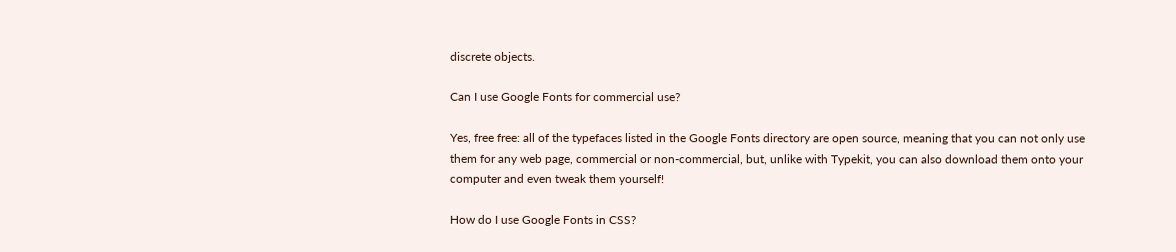discrete objects.

Can I use Google Fonts for commercial use?

Yes, free free: all of the typefaces listed in the Google Fonts directory are open source, meaning that you can not only use them for any web page, commercial or non-commercial, but, unlike with Typekit, you can also download them onto your computer and even tweak them yourself!

How do I use Google Fonts in CSS?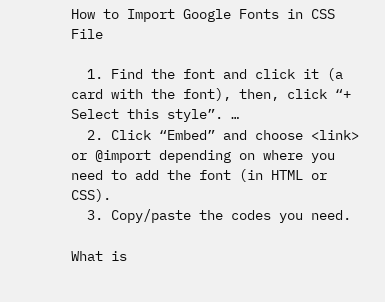How to Import Google Fonts in CSS File

  1. Find the font and click it (a card with the font), then, click “+ Select this style”. …
  2. Click “Embed” and choose <link> or @import depending on where you need to add the font (in HTML or CSS).
  3. Copy/paste the codes you need.

What is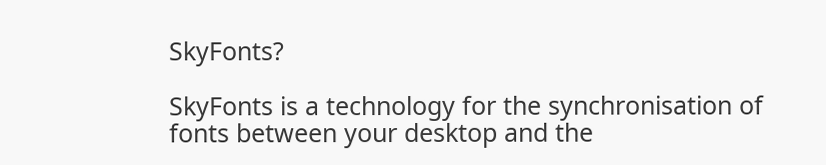SkyFonts?

SkyFonts is a technology for the synchronisation of fonts between your desktop and the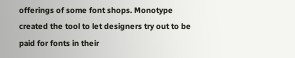offerings of some font shops. Monotype created the tool to let designers try out to be paid for fonts in their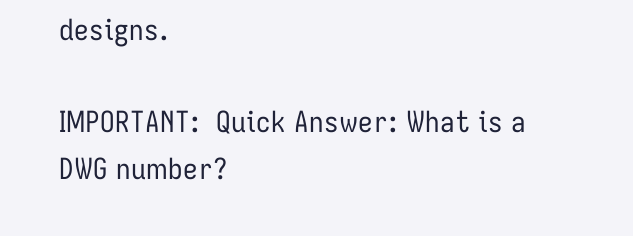designs.

IMPORTANT:  Quick Answer: What is a DWG number?